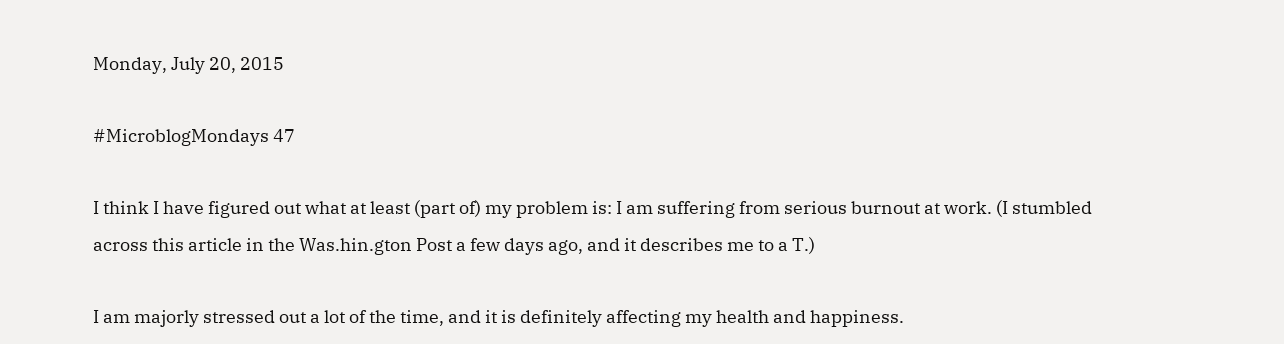Monday, July 20, 2015

#MicroblogMondays 47

I think I have figured out what at least (part of) my problem is: I am suffering from serious burnout at work. (I stumbled across this article in the Was.hin.gton Post a few days ago, and it describes me to a T.)

I am majorly stressed out a lot of the time, and it is definitely affecting my health and happiness.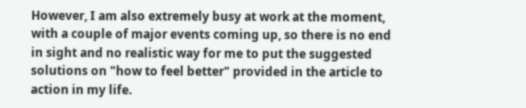However, I am also extremely busy at work at the moment, with a couple of major events coming up, so there is no end in sight and no realistic way for me to put the suggested solutions on "how to feel better" provided in the article to action in my life.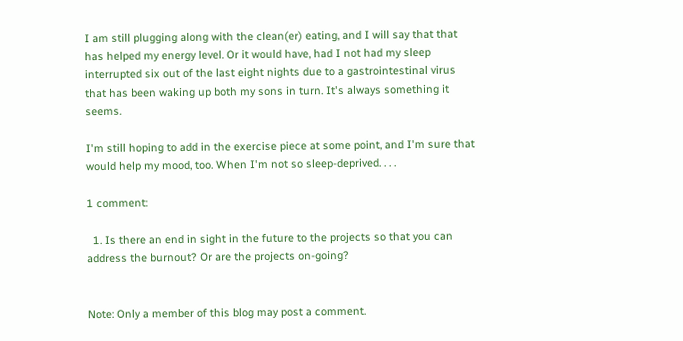I am still plugging along with the clean(er) eating, and I will say that that has helped my energy level. Or it would have, had I not had my sleep interrupted six out of the last eight nights due to a gastrointestinal virus that has been waking up both my sons in turn. It's always something it seems.

I'm still hoping to add in the exercise piece at some point, and I'm sure that would help my mood, too. When I'm not so sleep-deprived. . . .

1 comment:

  1. Is there an end in sight in the future to the projects so that you can address the burnout? Or are the projects on-going?


Note: Only a member of this blog may post a comment.